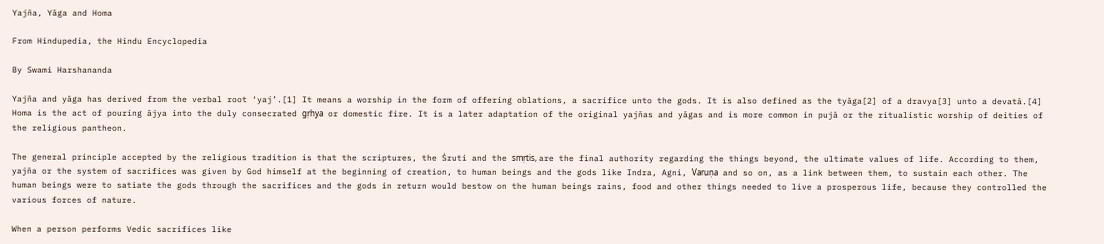Yajña, Yāga and Homa

From Hindupedia, the Hindu Encyclopedia

By Swami Harshananda

Yajña and yāga has derived from the verbal root ‘yaj’.[1] It means a worship in the form of offering oblations, a sacrifice unto the gods. It is also defined as the tyāga[2] of a dravya[3] unto a devatā.[4] Homa is the act of pouring ājya into the duly consecrated gṛhya or domestic fire. It is a later adaptation of the original yajñas and yāgas and is more common in pujā or the ritualistic worship of deities of the religious pantheon.

The general principle accepted by the religious tradition is that the scriptures, the Śruti and the smṛtis, are the final authority regarding the things beyond, the ultimate values of life. According to them, yajña or the system of sacrifices was given by God himself at the beginning of creation, to human beings and the gods like Indra, Agni, Varuṇa and so on, as a link between them, to sustain each other. The human beings were to satiate the gods through the sacrifices and the gods in return would bestow on the human beings rains, food and other things needed to live a prosperous life, because they controlled the various forces of nature.

When a person performs Vedic sacrifices like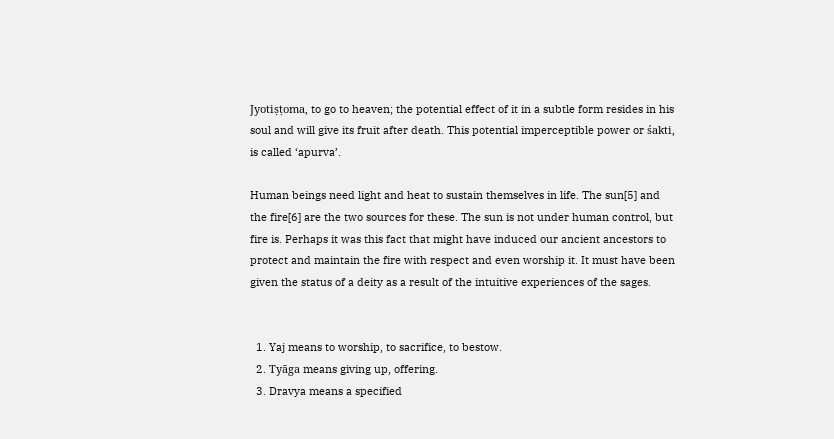Jyotiṣṭoma, to go to heaven; the potential effect of it in a subtle form resides in his soul and will give its fruit after death. This potential imperceptible power or śakti, is called ‘apurva’.

Human beings need light and heat to sustain themselves in life. The sun[5] and the fire[6] are the two sources for these. The sun is not under human control, but fire is. Perhaps it was this fact that might have induced our ancient ancestors to protect and maintain the fire with respect and even worship it. It must have been given the status of a deity as a result of the intuitive experiences of the sages.


  1. Yaj means to worship, to sacrifice, to bestow.
  2. Tyāga means giving up, offering.
  3. Dravya means a specified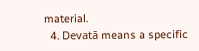material.
  4. Devatā means a specific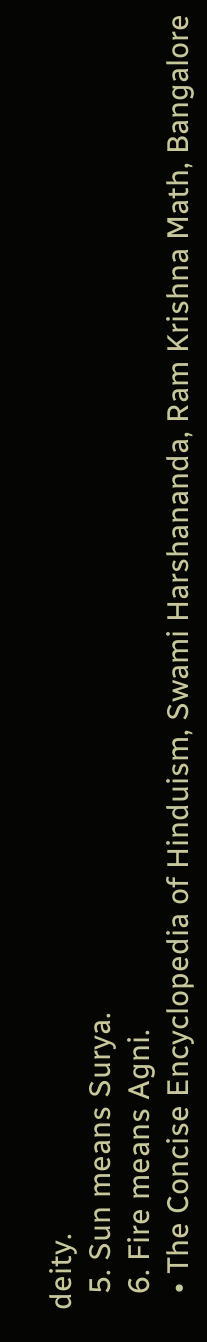deity.
  5. Sun means Surya.
  6. Fire means Agni.
  • The Concise Encyclopedia of Hinduism, Swami Harshananda, Ram Krishna Math, Bangalore